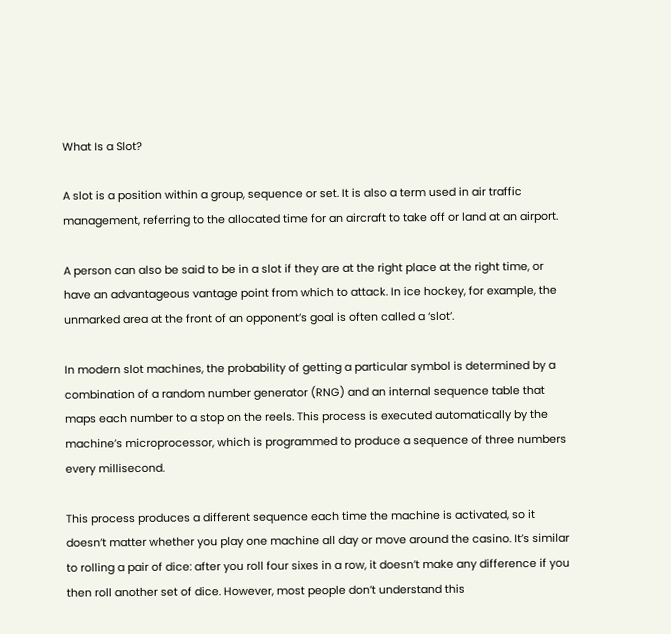What Is a Slot?

A slot is a position within a group, sequence or set. It is also a term used in air traffic management, referring to the allocated time for an aircraft to take off or land at an airport.

A person can also be said to be in a slot if they are at the right place at the right time, or have an advantageous vantage point from which to attack. In ice hockey, for example, the unmarked area at the front of an opponent’s goal is often called a ‘slot’.

In modern slot machines, the probability of getting a particular symbol is determined by a combination of a random number generator (RNG) and an internal sequence table that maps each number to a stop on the reels. This process is executed automatically by the machine’s microprocessor, which is programmed to produce a sequence of three numbers every millisecond.

This process produces a different sequence each time the machine is activated, so it doesn’t matter whether you play one machine all day or move around the casino. It’s similar to rolling a pair of dice: after you roll four sixes in a row, it doesn’t make any difference if you then roll another set of dice. However, most people don’t understand this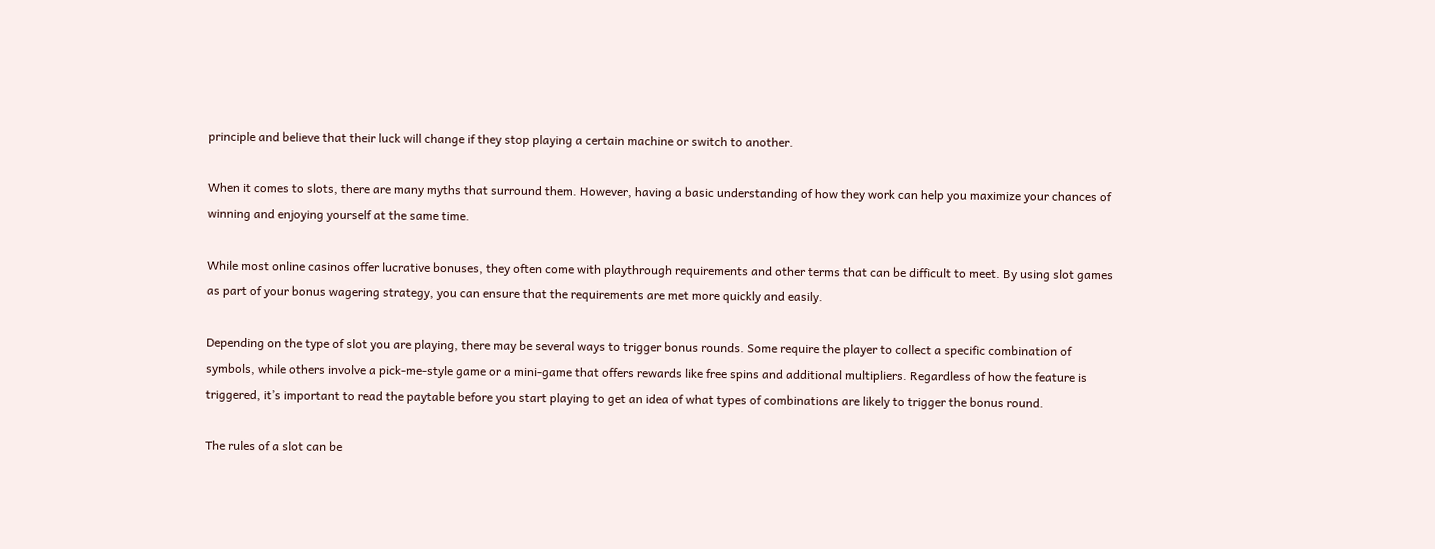principle and believe that their luck will change if they stop playing a certain machine or switch to another.

When it comes to slots, there are many myths that surround them. However, having a basic understanding of how they work can help you maximize your chances of winning and enjoying yourself at the same time.

While most online casinos offer lucrative bonuses, they often come with playthrough requirements and other terms that can be difficult to meet. By using slot games as part of your bonus wagering strategy, you can ensure that the requirements are met more quickly and easily.

Depending on the type of slot you are playing, there may be several ways to trigger bonus rounds. Some require the player to collect a specific combination of symbols, while others involve a pick-me-style game or a mini-game that offers rewards like free spins and additional multipliers. Regardless of how the feature is triggered, it’s important to read the paytable before you start playing to get an idea of what types of combinations are likely to trigger the bonus round.

The rules of a slot can be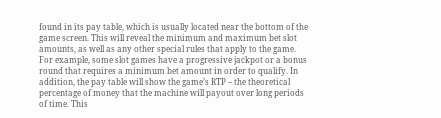found in its pay table, which is usually located near the bottom of the game screen. This will reveal the minimum and maximum bet slot amounts, as well as any other special rules that apply to the game. For example, some slot games have a progressive jackpot or a bonus round that requires a minimum bet amount in order to qualify. In addition, the pay table will show the game’s RTP – the theoretical percentage of money that the machine will payout over long periods of time. This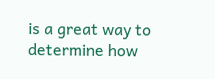is a great way to determine how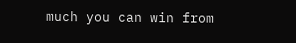much you can win from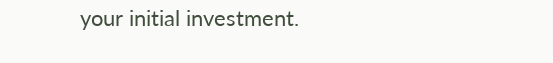your initial investment.